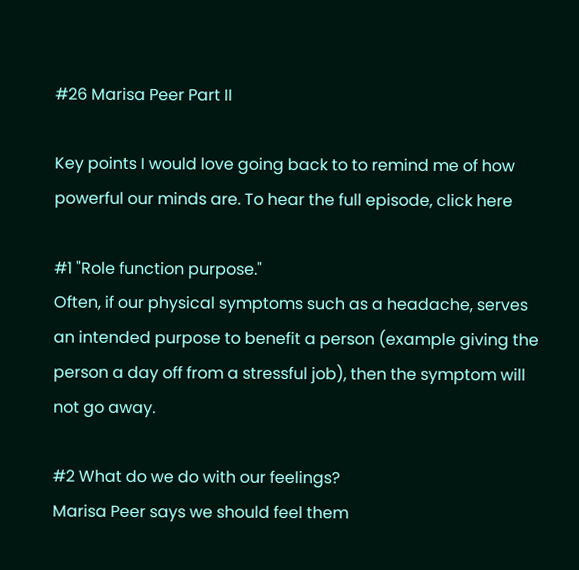#26 Marisa Peer Part II

Key points I would love going back to to remind me of how powerful our minds are. To hear the full episode, click here

#1 "Role function purpose."
Often, if our physical symptoms such as a headache, serves an intended purpose to benefit a person (example giving the person a day off from a stressful job), then the symptom will not go away.

#2 What do we do with our feelings?
Marisa Peer says we should feel them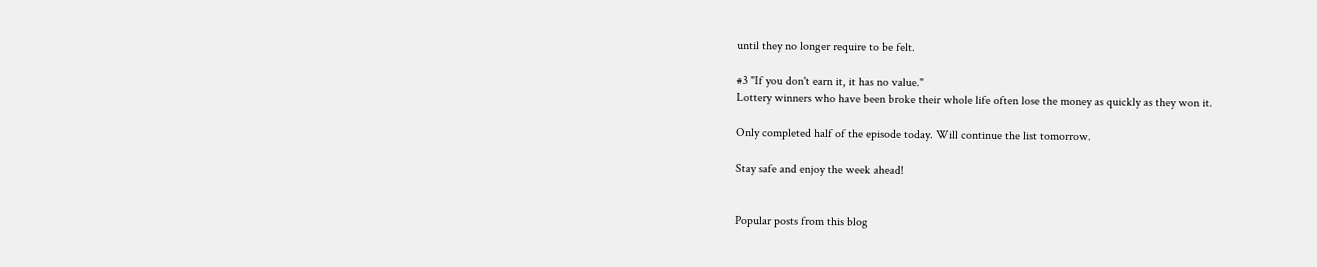until they no longer require to be felt.

#3 "If you don't earn it, it has no value."
Lottery winners who have been broke their whole life often lose the money as quickly as they won it.

Only completed half of the episode today. Will continue the list tomorrow.

Stay safe and enjoy the week ahead!


Popular posts from this blog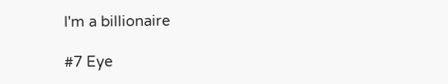I'm a billionaire

#7 Eye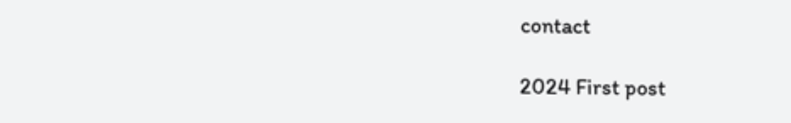contact

2024 First post